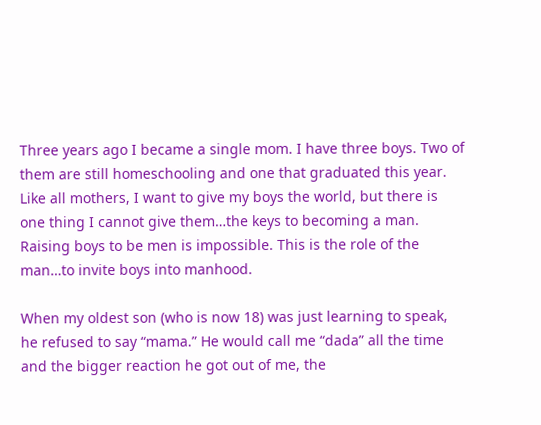Three years ago I became a single mom. I have three boys. Two of them are still homeschooling and one that graduated this year. Like all mothers, I want to give my boys the world, but there is one thing I cannot give them…the keys to becoming a man. Raising boys to be men is impossible. This is the role of the man…to invite boys into manhood.

When my oldest son (who is now 18) was just learning to speak, he refused to say “mama.” He would call me “dada” all the time and the bigger reaction he got out of me, the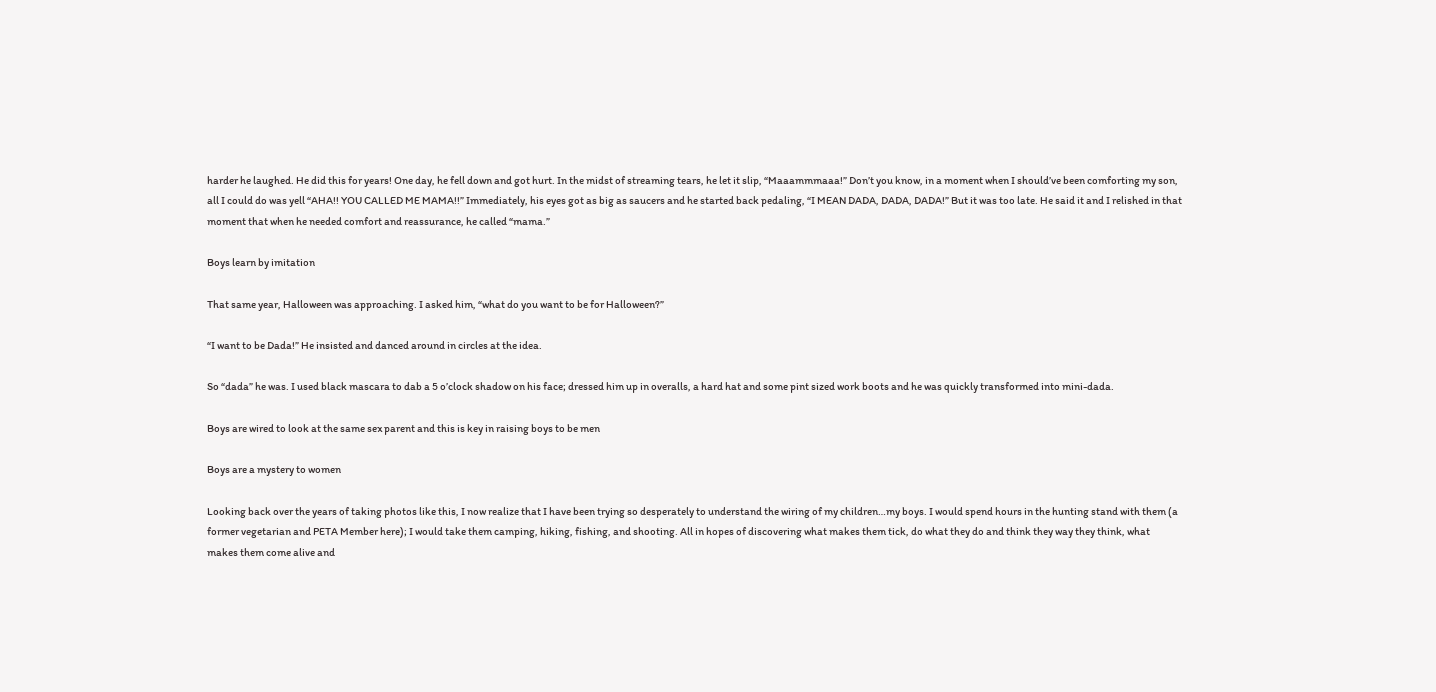harder he laughed. He did this for years! One day, he fell down and got hurt. In the midst of streaming tears, he let it slip, “Maaammmaaa!” Don’t you know, in a moment when I should’ve been comforting my son, all I could do was yell “AHA!! YOU CALLED ME MAMA!!” Immediately, his eyes got as big as saucers and he started back pedaling, “I MEAN DADA, DADA, DADA!” But it was too late. He said it and I relished in that moment that when he needed comfort and reassurance, he called “mama.”

Boys learn by imitation

That same year, Halloween was approaching. I asked him, “what do you want to be for Halloween?”

“I want to be Dada!” He insisted and danced around in circles at the idea.

So “dada” he was. I used black mascara to dab a 5 o’clock shadow on his face; dressed him up in overalls, a hard hat and some pint sized work boots and he was quickly transformed into mini-dada.

Boys are wired to look at the same sex parent and this is key in raising boys to be men

Boys are a mystery to women

Looking back over the years of taking photos like this, I now realize that I have been trying so desperately to understand the wiring of my children…my boys. I would spend hours in the hunting stand with them (a former vegetarian and PETA Member here); I would take them camping, hiking, fishing, and shooting. All in hopes of discovering what makes them tick, do what they do and think they way they think, what makes them come alive and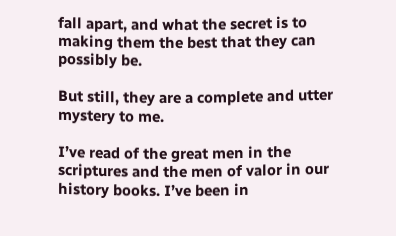fall apart, and what the secret is to making them the best that they can possibly be.

But still, they are a complete and utter mystery to me.

I’ve read of the great men in the scriptures and the men of valor in our history books. I’ve been in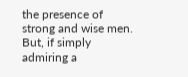the presence of strong and wise men. But, if simply admiring a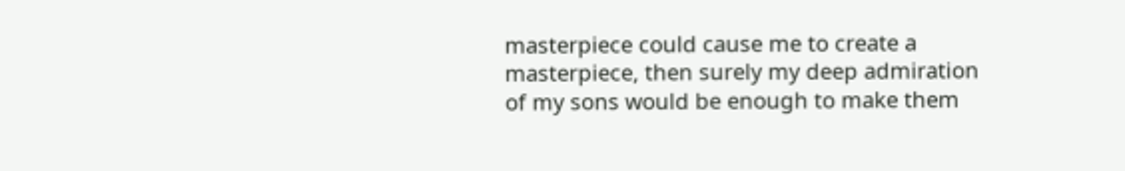masterpiece could cause me to create a masterpiece, then surely my deep admiration of my sons would be enough to make them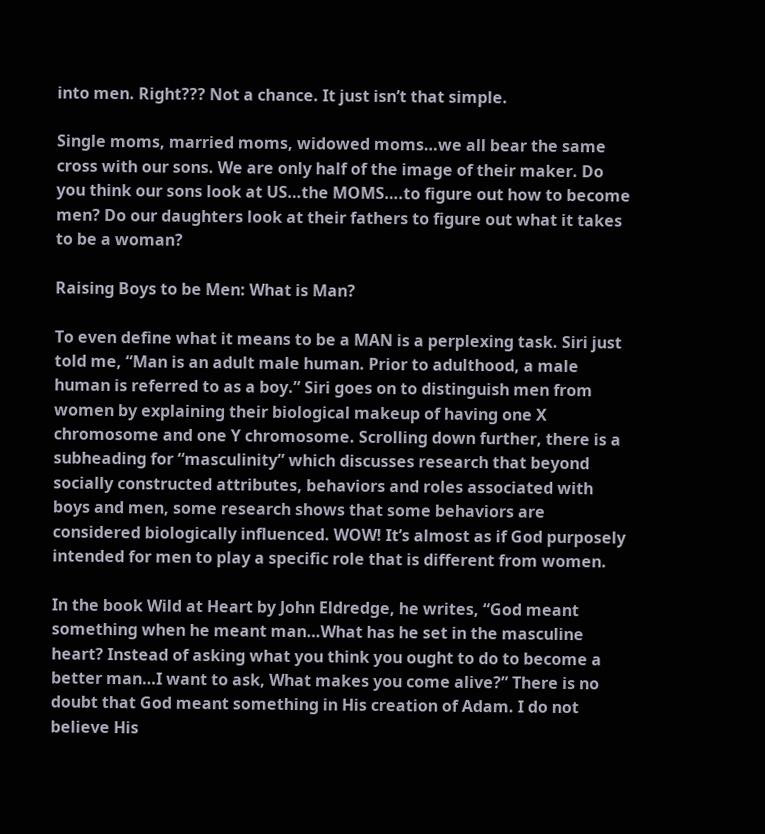into men. Right??? Not a chance. It just isn’t that simple.

Single moms, married moms, widowed moms…we all bear the same cross with our sons. We are only half of the image of their maker. Do you think our sons look at US…the MOMS….to figure out how to become men? Do our daughters look at their fathers to figure out what it takes to be a woman?

Raising Boys to be Men: What is Man?

To even define what it means to be a MAN is a perplexing task. Siri just told me, “Man is an adult male human. Prior to adulthood, a male human is referred to as a boy.” Siri goes on to distinguish men from women by explaining their biological makeup of having one X chromosome and one Y chromosome. Scrolling down further, there is a subheading for “masculinity” which discusses research that beyond socially constructed attributes, behaviors and roles associated with boys and men, some research shows that some behaviors are considered biologically influenced. WOW! It’s almost as if God purposely intended for men to play a specific role that is different from women.

In the book Wild at Heart by John Eldredge, he writes, “God meant something when he meant man…What has he set in the masculine heart? Instead of asking what you think you ought to do to become a better man…I want to ask, What makes you come alive?” There is no doubt that God meant something in His creation of Adam. I do not believe His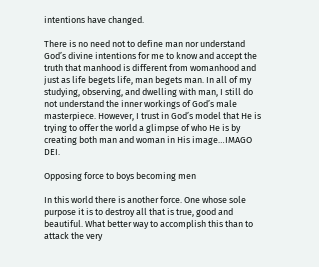intentions have changed.

There is no need not to define man nor understand God’s divine intentions for me to know and accept the truth that manhood is different from womanhood and just as life begets life, man begets man. In all of my studying, observing, and dwelling with man, I still do not understand the inner workings of God’s male masterpiece. However, I trust in God’s model that He is trying to offer the world a glimpse of who He is by creating both man and woman in His image…IMAGO DEI.

Opposing force to boys becoming men

In this world there is another force. One whose sole purpose it is to destroy all that is true, good and beautiful. What better way to accomplish this than to attack the very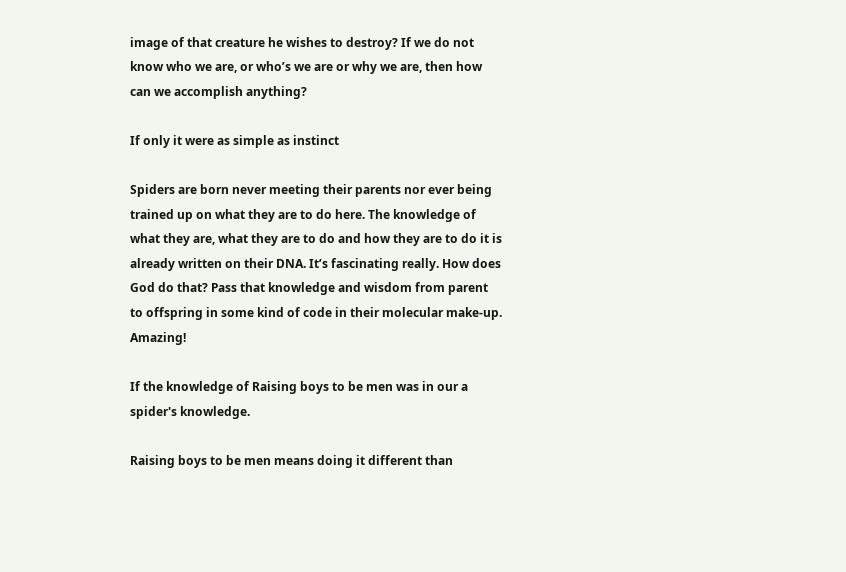image of that creature he wishes to destroy? If we do not know who we are, or who’s we are or why we are, then how can we accomplish anything?

If only it were as simple as instinct

Spiders are born never meeting their parents nor ever being trained up on what they are to do here. The knowledge of what they are, what they are to do and how they are to do it is already written on their DNA. It’s fascinating really. How does God do that? Pass that knowledge and wisdom from parent to offspring in some kind of code in their molecular make-up. Amazing!

If the knowledge of Raising boys to be men was in our a spider's knowledge.

Raising boys to be men means doing it different than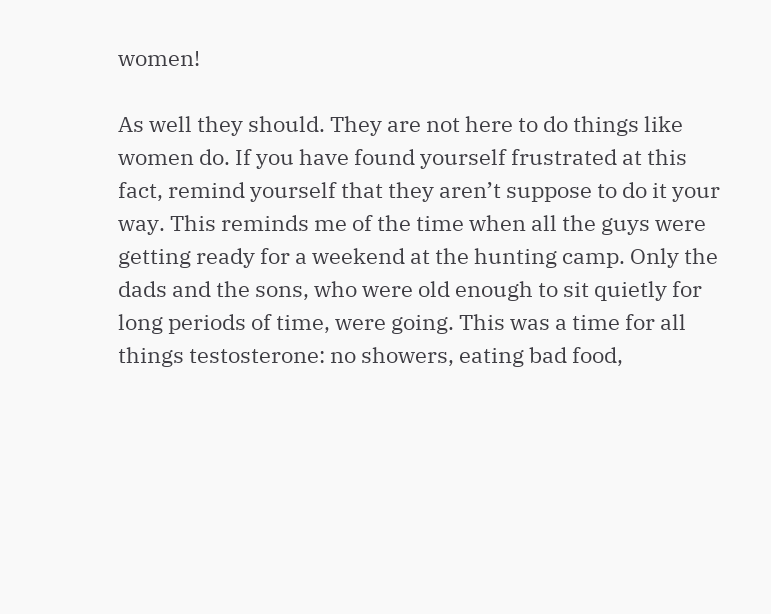women!

As well they should. They are not here to do things like women do. If you have found yourself frustrated at this fact, remind yourself that they aren’t suppose to do it your way. This reminds me of the time when all the guys were getting ready for a weekend at the hunting camp. Only the dads and the sons, who were old enough to sit quietly for long periods of time, were going. This was a time for all things testosterone: no showers, eating bad food,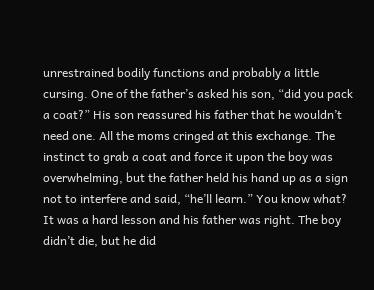unrestrained bodily functions and probably a little cursing. One of the father’s asked his son, “did you pack a coat?” His son reassured his father that he wouldn’t need one. All the moms cringed at this exchange. The instinct to grab a coat and force it upon the boy was overwhelming, but the father held his hand up as a sign not to interfere and said, “he’ll learn.” You know what? It was a hard lesson and his father was right. The boy didn’t die, but he did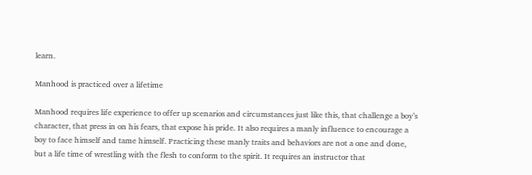learn.

Manhood is practiced over a lifetime

Manhood requires life experience to offer up scenarios and circumstances just like this, that challenge a boy’s character, that press in on his fears, that expose his pride. It also requires a manly influence to encourage a boy to face himself and tame himself. Practicing these manly traits and behaviors are not a one and done, but a life time of wrestling with the flesh to conform to the spirit. It requires an instructor that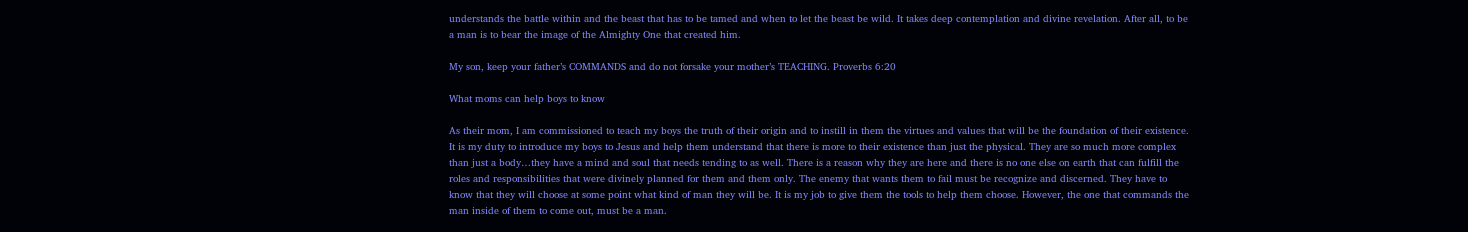understands the battle within and the beast that has to be tamed and when to let the beast be wild. It takes deep contemplation and divine revelation. After all, to be a man is to bear the image of the Almighty One that created him.

My son, keep your father’s COMMANDS and do not forsake your mother’s TEACHING. Proverbs 6:20

What moms can help boys to know

As their mom, I am commissioned to teach my boys the truth of their origin and to instill in them the virtues and values that will be the foundation of their existence. It is my duty to introduce my boys to Jesus and help them understand that there is more to their existence than just the physical. They are so much more complex than just a body…they have a mind and soul that needs tending to as well. There is a reason why they are here and there is no one else on earth that can fulfill the roles and responsibilities that were divinely planned for them and them only. The enemy that wants them to fail must be recognize and discerned. They have to know that they will choose at some point what kind of man they will be. It is my job to give them the tools to help them choose. However, the one that commands the man inside of them to come out, must be a man.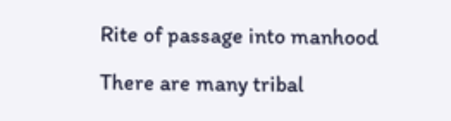Rite of passage into manhood

There are many tribal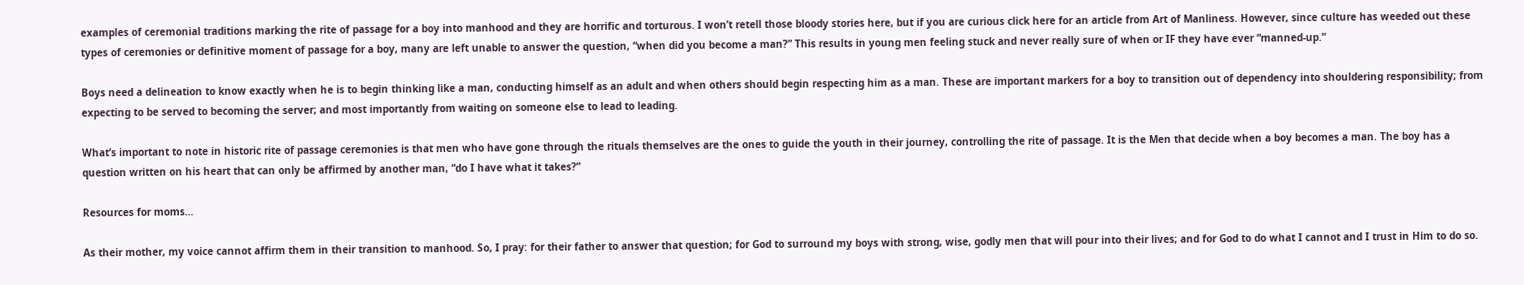examples of ceremonial traditions marking the rite of passage for a boy into manhood and they are horrific and torturous. I won’t retell those bloody stories here, but if you are curious click here for an article from Art of Manliness. However, since culture has weeded out these types of ceremonies or definitive moment of passage for a boy, many are left unable to answer the question, “when did you become a man?” This results in young men feeling stuck and never really sure of when or IF they have ever “manned-up.”

Boys need a delineation to know exactly when he is to begin thinking like a man, conducting himself as an adult and when others should begin respecting him as a man. These are important markers for a boy to transition out of dependency into shouldering responsibility; from expecting to be served to becoming the server; and most importantly from waiting on someone else to lead to leading.

What’s important to note in historic rite of passage ceremonies is that men who have gone through the rituals themselves are the ones to guide the youth in their journey, controlling the rite of passage. It is the Men that decide when a boy becomes a man. The boy has a question written on his heart that can only be affirmed by another man, “do I have what it takes?”

Resources for moms…

As their mother, my voice cannot affirm them in their transition to manhood. So, I pray: for their father to answer that question; for God to surround my boys with strong, wise, godly men that will pour into their lives; and for God to do what I cannot and I trust in Him to do so.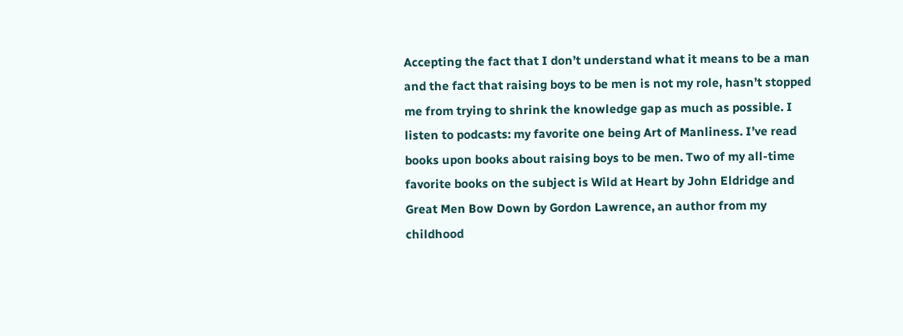Accepting the fact that I don’t understand what it means to be a man and the fact that raising boys to be men is not my role, hasn’t stopped me from trying to shrink the knowledge gap as much as possible. I listen to podcasts: my favorite one being Art of Manliness. I’ve read books upon books about raising boys to be men. Two of my all-time favorite books on the subject is Wild at Heart by John Eldridge and Great Men Bow Down by Gordon Lawrence, an author from my childhood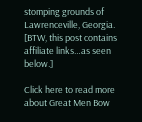stomping grounds of Lawrenceville, Georgia. [BTW, this post contains affiliate links…as seen below.]

Click here to read more about Great Men Bow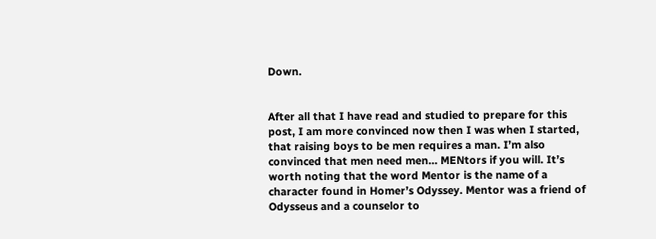Down.


After all that I have read and studied to prepare for this post, I am more convinced now then I was when I started, that raising boys to be men requires a man. I’m also convinced that men need men… MENtors if you will. It’s worth noting that the word Mentor is the name of a character found in Homer’s Odyssey. Mentor was a friend of Odysseus and a counselor to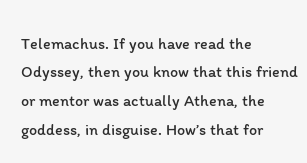Telemachus. If you have read the Odyssey, then you know that this friend or mentor was actually Athena, the goddess, in disguise. How’s that for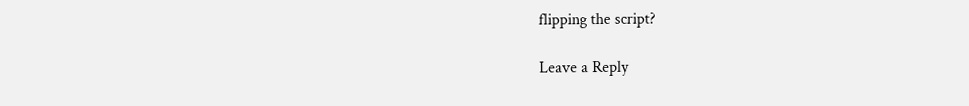flipping the script?

Leave a Reply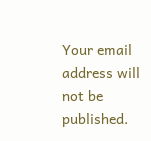Your email address will not be published.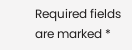Required fields are marked *